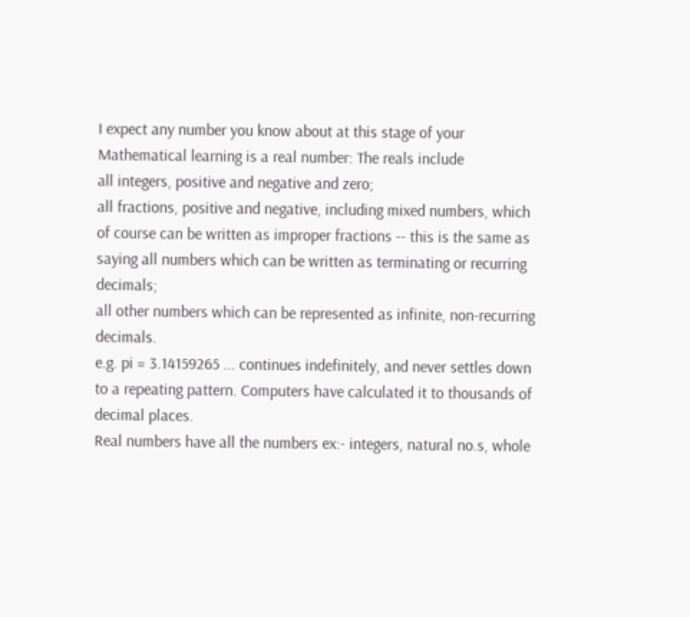I expect any number you know about at this stage of your Mathematical learning is a real number: The reals include
all integers, positive and negative and zero;
all fractions, positive and negative, including mixed numbers, which of course can be written as improper fractions -- this is the same as saying all numbers which can be written as terminating or recurring decimals;
all other numbers which can be represented as infinite, non-recurring decimals.
e.g. pi = 3.14159265 ... continues indefinitely, and never settles down to a repeating pattern. Computers have calculated it to thousands of decimal places.
Real numbers have all the numbers ex:- integers, natural no.s, whole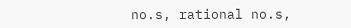no.s, rational no.s,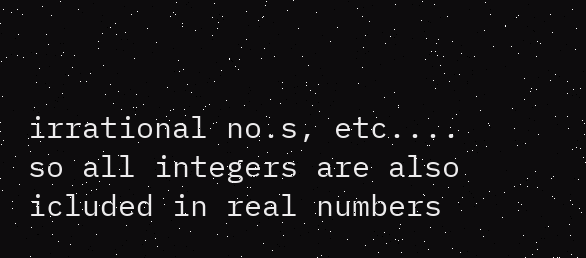irrational no.s, etc....
so all integers are also icluded in real numbers